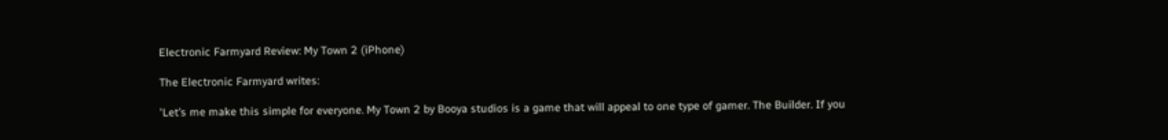Electronic Farmyard Review: My Town 2 (iPhone)

The Electronic Farmyard writes:

'Let’s me make this simple for everyone. My Town 2 by Booya studios is a game that will appeal to one type of gamer. The Builder. If you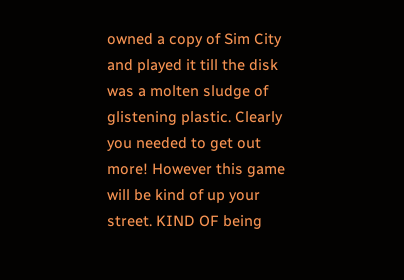owned a copy of Sim City and played it till the disk was a molten sludge of glistening plastic. Clearly you needed to get out more! However this game will be kind of up your street. KIND OF being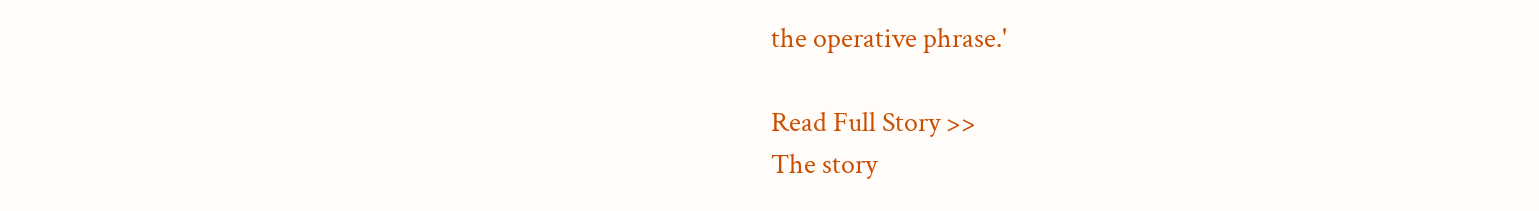the operative phrase.'

Read Full Story >>
The story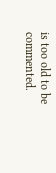is too old to be commented.